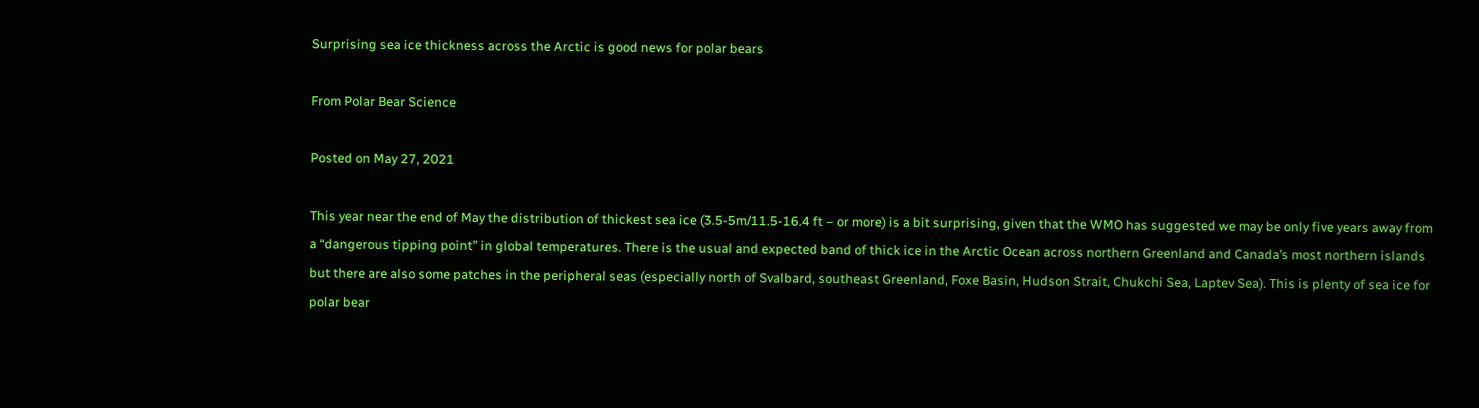Surprising sea ice thickness across the Arctic is good news for polar bears

From Polar Bear Science

Posted on May 27, 2021

This year near the end of May the distribution of thickest sea ice (3.5-5m/11.5-16.4 ft – or more) is a bit surprising, given that the WMO has suggested we may be only five years away from a “dangerous tipping point” in global temperatures. There is the usual and expected band of thick ice in the Arctic Ocean across northern Greenland and Canada’s most northern islands but there are also some patches in the peripheral seas (especially north of Svalbard, southeast Greenland, Foxe Basin, Hudson Strait, Chukchi Sea, Laptev Sea). This is plenty of sea ice for polar bear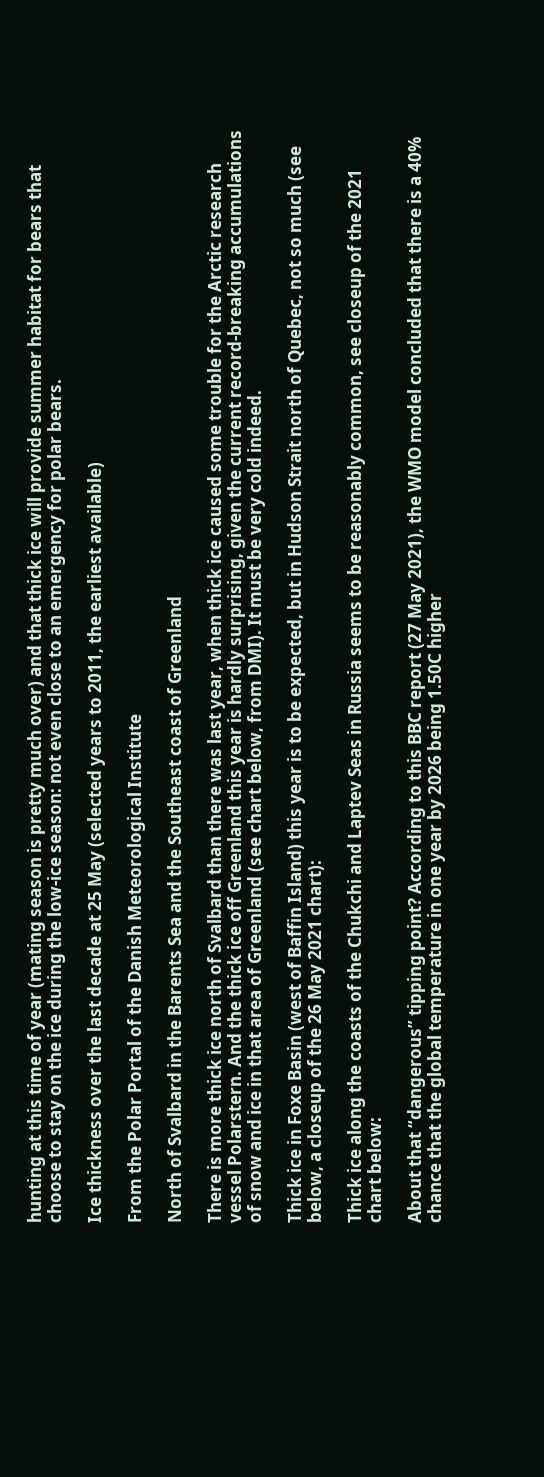hunting at this time of year (mating season is pretty much over) and that thick ice will provide summer habitat for bears that choose to stay on the ice during the low-ice season: not even close to an emergency for polar bears.

Ice thickness over the last decade at 25 May (selected years to 2011, the earliest available)

From the Polar Portal of the Danish Meteorological Institute

North of Svalbard in the Barents Sea and the Southeast coast of Greenland

There is more thick ice north of Svalbard than there was last year, when thick ice caused some trouble for the Arctic research vessel Polarstern. And the thick ice off Greenland this year is hardly surprising, given the current record-breaking accumulations of snow and ice in that area of Greenland (see chart below, from DMI). It must be very cold indeed.

Thick ice in Foxe Basin (west of Baffin Island) this year is to be expected, but in Hudson Strait north of Quebec, not so much (see below, a closeup of the 26 May 2021 chart):

Thick ice along the coasts of the Chukchi and Laptev Seas in Russia seems to be reasonably common, see closeup of the 2021 chart below:

About that “dangerous” tipping point? According to this BBC report (27 May 2021), the WMO model concluded that there is a 40% chance that the global temperature in one year by 2026 being 1.50C higher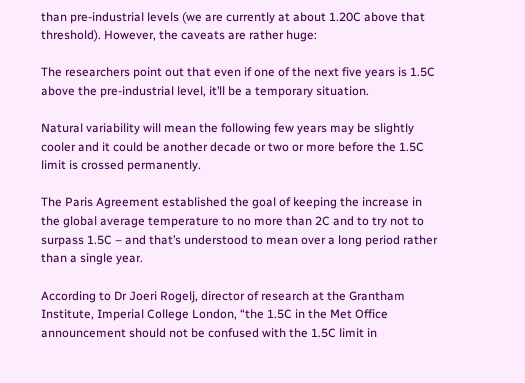than pre-industrial levels (we are currently at about 1.20C above that threshold). However, the caveats are rather huge:

The researchers point out that even if one of the next five years is 1.5C above the pre-industrial level, it’ll be a temporary situation.

Natural variability will mean the following few years may be slightly cooler and it could be another decade or two or more before the 1.5C limit is crossed permanently.

The Paris Agreement established the goal of keeping the increase in the global average temperature to no more than 2C and to try not to surpass 1.5C – and that’s understood to mean over a long period rather than a single year.

According to Dr Joeri Rogelj, director of research at the Grantham Institute, Imperial College London, “the 1.5C in the Met Office announcement should not be confused with the 1.5C limit in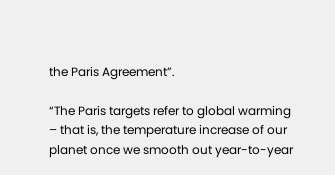the Paris Agreement”.

“The Paris targets refer to global warming – that is, the temperature increase of our planet once we smooth out year-to-year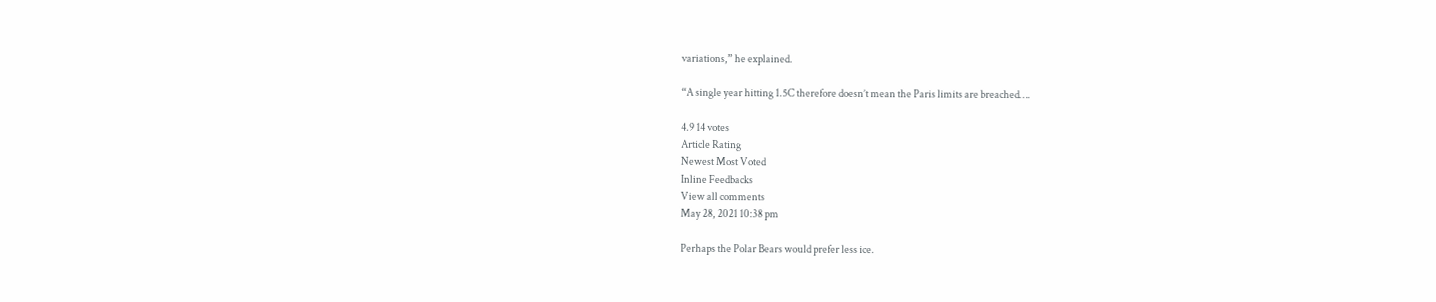variations,” he explained.

“A single year hitting 1.5C therefore doesn’t mean the Paris limits are breached….

4.9 14 votes
Article Rating
Newest Most Voted
Inline Feedbacks
View all comments
May 28, 2021 10:38 pm

Perhaps the Polar Bears would prefer less ice.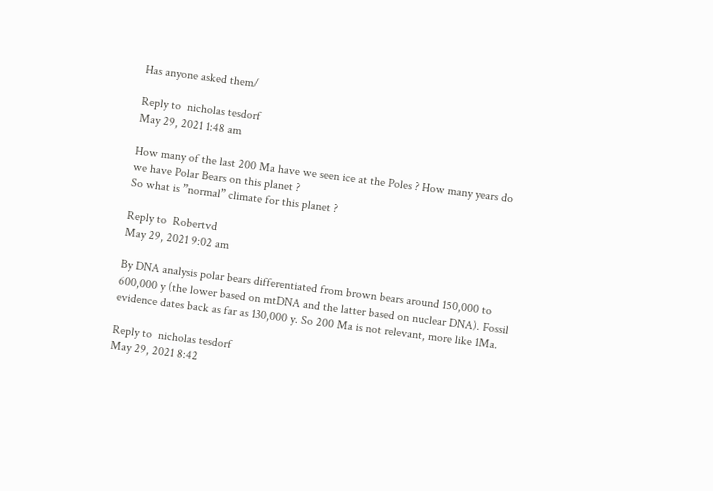Has anyone asked them/

Reply to  nicholas tesdorf
May 29, 2021 1:48 am

How many of the last 200 Ma have we seen ice at the Poles ? How many years do we have Polar Bears on this planet ?
So what is ”normal” climate for this planet ?

Reply to  Robertvd
May 29, 2021 9:02 am

By DNA analysis polar bears differentiated from brown bears around 150,000 to 600,000 y (the lower based on mtDNA and the latter based on nuclear DNA). Fossil evidence dates back as far as 130,000 y. So 200 Ma is not relevant, more like 1Ma.

Reply to  nicholas tesdorf
May 29, 2021 8:42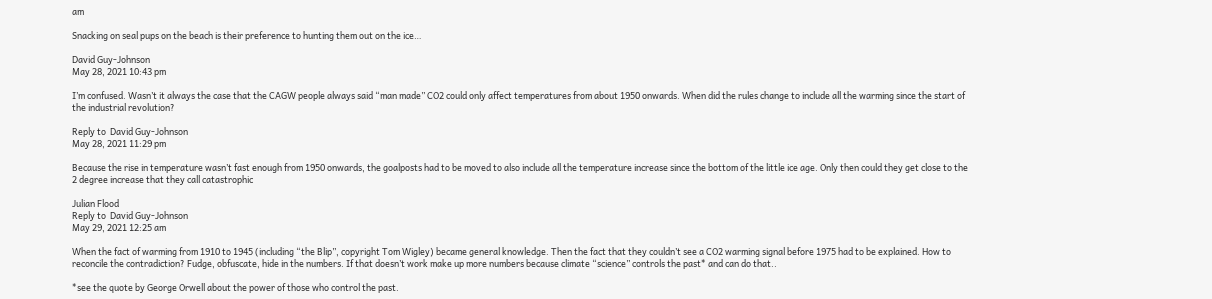am

Snacking on seal pups on the beach is their preference to hunting them out on the ice…

David Guy-Johnson
May 28, 2021 10:43 pm

I’m confused. Wasn’t it always the case that the CAGW people always said “man made” CO2 could only affect temperatures from about 1950 onwards. When did the rules change to include all the warming since the start of the industrial revolution?

Reply to  David Guy-Johnson
May 28, 2021 11:29 pm

Because the rise in temperature wasn’t fast enough from 1950 onwards, the goalposts had to be moved to also include all the temperature increase since the bottom of the little ice age. Only then could they get close to the 2 degree increase that they call catastrophic

Julian Flood
Reply to  David Guy-Johnson
May 29, 2021 12:25 am

When the fact of warming from 1910 to 1945 (including “the Blip”, copyright Tom Wigley) became general knowledge. Then the fact that they couldn’t see a CO2 warming signal before 1975 had to be explained. How to reconcile the contradiction? Fudge, obfuscate, hide in the numbers. If that doesn’t work make up more numbers because climate “science” controls the past* and can do that..

*see the quote by George Orwell about the power of those who control the past.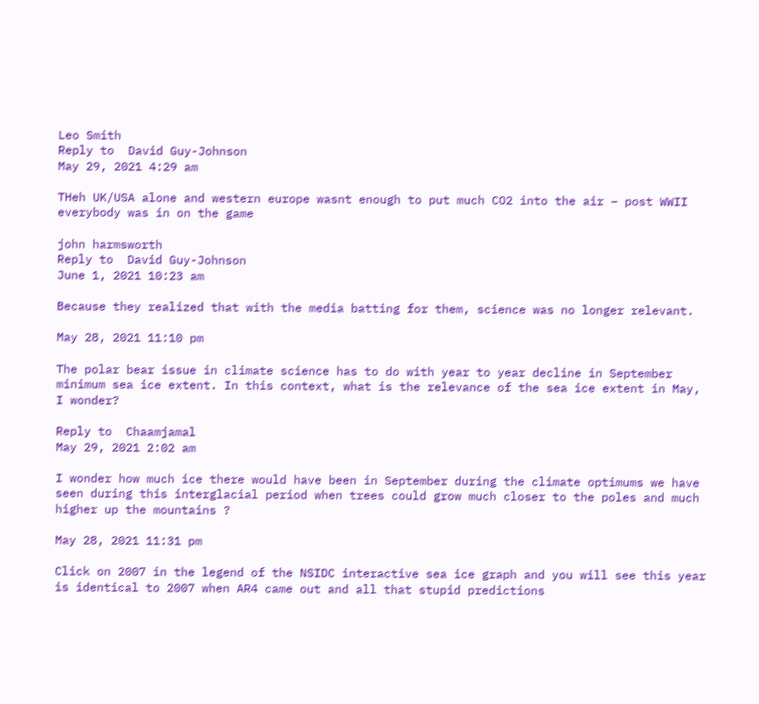Leo Smith
Reply to  David Guy-Johnson
May 29, 2021 4:29 am

THeh UK/USA alone and western europe wasnt enough to put much CO2 into the air – post WWII everybody was in on the game

john harmsworth
Reply to  David Guy-Johnson
June 1, 2021 10:23 am

Because they realized that with the media batting for them, science was no longer relevant.

May 28, 2021 11:10 pm

The polar bear issue in climate science has to do with year to year decline in September minimum sea ice extent. In this context, what is the relevance of the sea ice extent in May, I wonder?

Reply to  Chaamjamal
May 29, 2021 2:02 am

I wonder how much ice there would have been in September during the climate optimums we have seen during this interglacial period when trees could grow much closer to the poles and much higher up the mountains ?

May 28, 2021 11:31 pm

Click on 2007 in the legend of the NSIDC interactive sea ice graph and you will see this year is identical to 2007 when AR4 came out and all that stupid predictions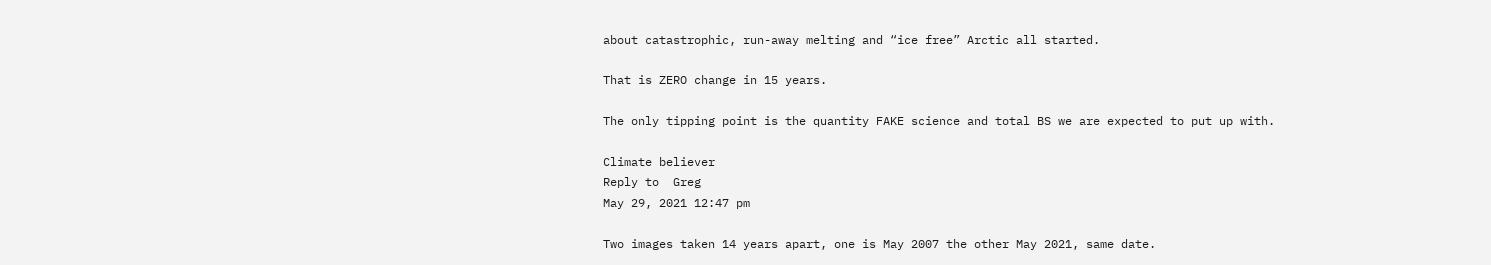about catastrophic, run-away melting and “ice free” Arctic all started.

That is ZERO change in 15 years.

The only tipping point is the quantity FAKE science and total BS we are expected to put up with.

Climate believer
Reply to  Greg
May 29, 2021 12:47 pm

Two images taken 14 years apart, one is May 2007 the other May 2021, same date.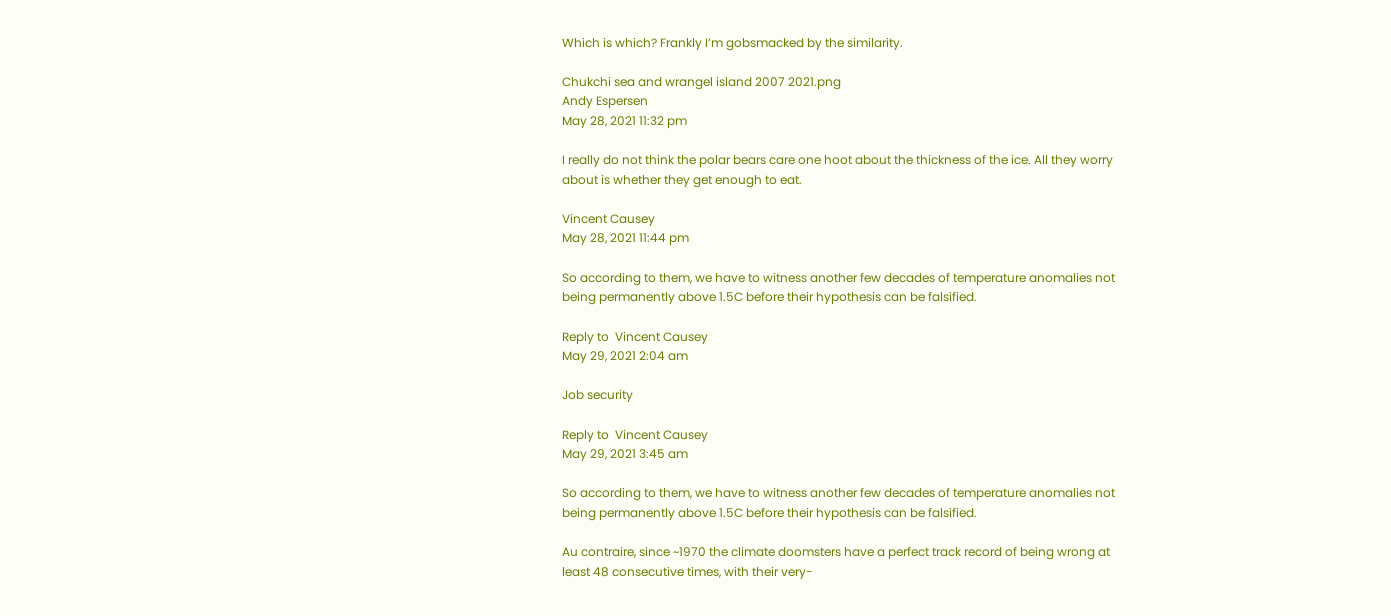Which is which? Frankly I’m gobsmacked by the similarity.

Chukchi sea and wrangel island 2007 2021.png
Andy Espersen
May 28, 2021 11:32 pm

I really do not think the polar bears care one hoot about the thickness of the ice. All they worry about is whether they get enough to eat.

Vincent Causey
May 28, 2021 11:44 pm

So according to them, we have to witness another few decades of temperature anomalies not being permanently above 1.5C before their hypothesis can be falsified.

Reply to  Vincent Causey
May 29, 2021 2:04 am

Job security

Reply to  Vincent Causey
May 29, 2021 3:45 am

So according to them, we have to witness another few decades of temperature anomalies not being permanently above 1.5C before their hypothesis can be falsified.

Au contraire, since ~1970 the climate doomsters have a perfect track record of being wrong at least 48 consecutive times, with their very-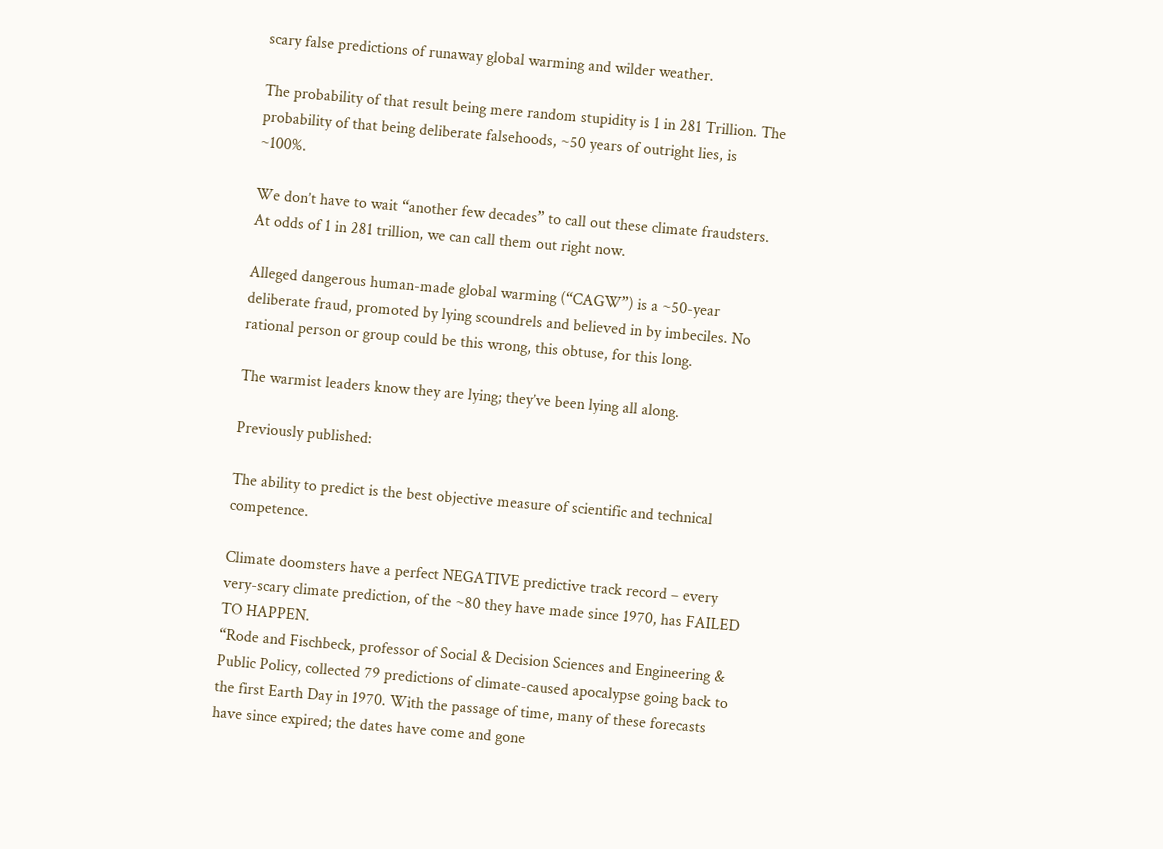scary false predictions of runaway global warming and wilder weather.

The probability of that result being mere random stupidity is 1 in 281 Trillion. The probability of that being deliberate falsehoods, ~50 years of outright lies, is ~100%.

We don’t have to wait “another few decades” to call out these climate fraudsters. At odds of 1 in 281 trillion, we can call them out right now.

Alleged dangerous human-made global warming (“CAGW”) is a ~50-year deliberate fraud, promoted by lying scoundrels and believed in by imbeciles. No rational person or group could be this wrong, this obtuse, for this long.

The warmist leaders know they are lying; they’ve been lying all along.

Previously published:

The ability to predict is the best objective measure of scientific and technical competence.

Climate doomsters have a perfect NEGATIVE predictive track record – every very-scary climate prediction, of the ~80 they have made since 1970, has FAILED TO HAPPEN.
“Rode and Fischbeck, professor of Social & Decision Sciences and Engineering & Public Policy, collected 79 predictions of climate-caused apocalypse going back to the first Earth Day in 1970. With the passage of time, many of these forecasts have since expired; the dates have come and gone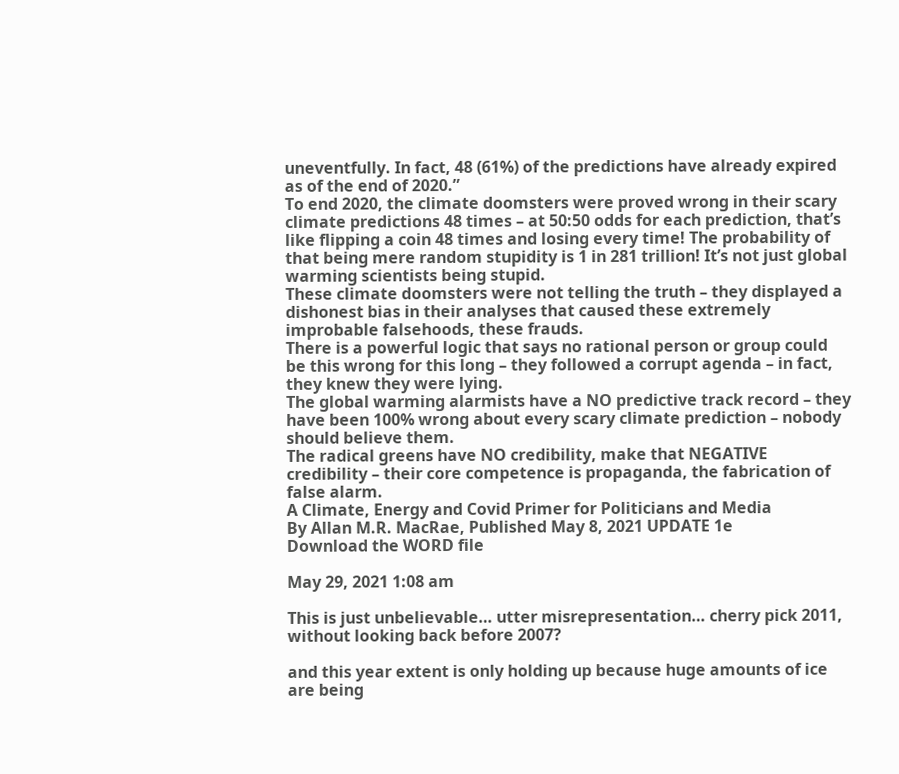uneventfully. In fact, 48 (61%) of the predictions have already expired as of the end of 2020.”
To end 2020, the climate doomsters were proved wrong in their scary climate predictions 48 times – at 50:50 odds for each prediction, that’s like flipping a coin 48 times and losing every time! The probability of that being mere random stupidity is 1 in 281 trillion! It’s not just global warming scientists being stupid.
These climate doomsters were not telling the truth – they displayed a dishonest bias in their analyses that caused these extremely improbable falsehoods, these frauds.
There is a powerful logic that says no rational person or group could be this wrong for this long – they followed a corrupt agenda – in fact, they knew they were lying.
The global warming alarmists have a NO predictive track record – they have been 100% wrong about every scary climate prediction – nobody should believe them.
The radical greens have NO credibility, make that NEGATIVE credibility – their core competence is propaganda, the fabrication of false alarm.
A Climate, Energy and Covid Primer for Politicians and Media
By Allan M.R. MacRae, Published May 8, 2021 UPDATE 1e
Download the WORD file

May 29, 2021 1:08 am

This is just unbelievable… utter misrepresentation… cherry pick 2011, without looking back before 2007?

and this year extent is only holding up because huge amounts of ice are being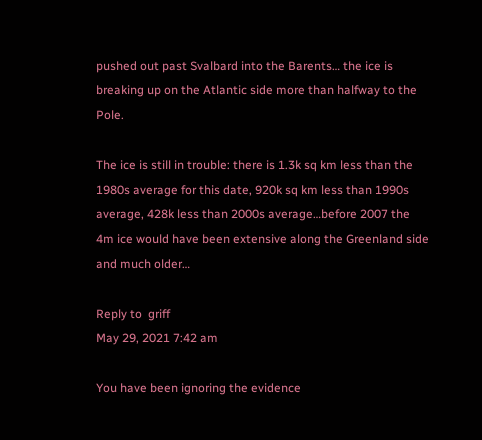pushed out past Svalbard into the Barents… the ice is breaking up on the Atlantic side more than halfway to the Pole.

The ice is still in trouble: there is 1.3k sq km less than the 1980s average for this date, 920k sq km less than 1990s average, 428k less than 2000s average…before 2007 the 4m ice would have been extensive along the Greenland side and much older…

Reply to  griff
May 29, 2021 7:42 am

You have been ignoring the evidence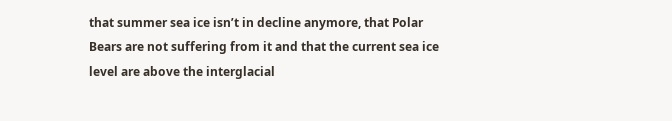that summer sea ice isn’t in decline anymore, that Polar Bears are not suffering from it and that the current sea ice level are above the interglacial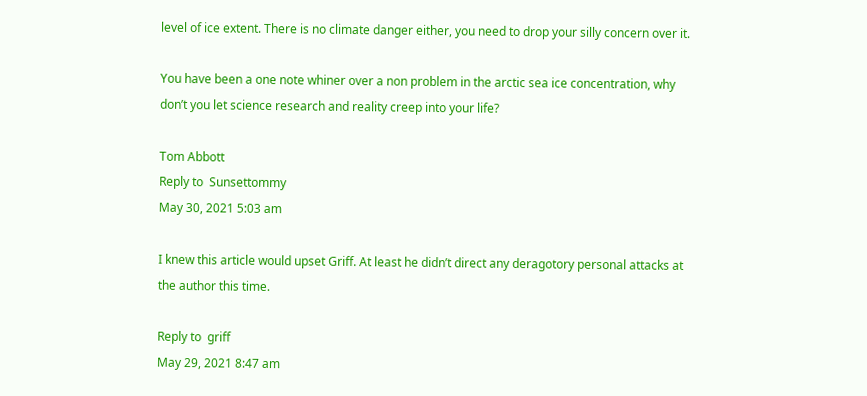level of ice extent. There is no climate danger either, you need to drop your silly concern over it.

You have been a one note whiner over a non problem in the arctic sea ice concentration, why don’t you let science research and reality creep into your life?

Tom Abbott
Reply to  Sunsettommy
May 30, 2021 5:03 am

I knew this article would upset Griff. At least he didn’t direct any deragotory personal attacks at the author this time.

Reply to  griff
May 29, 2021 8:47 am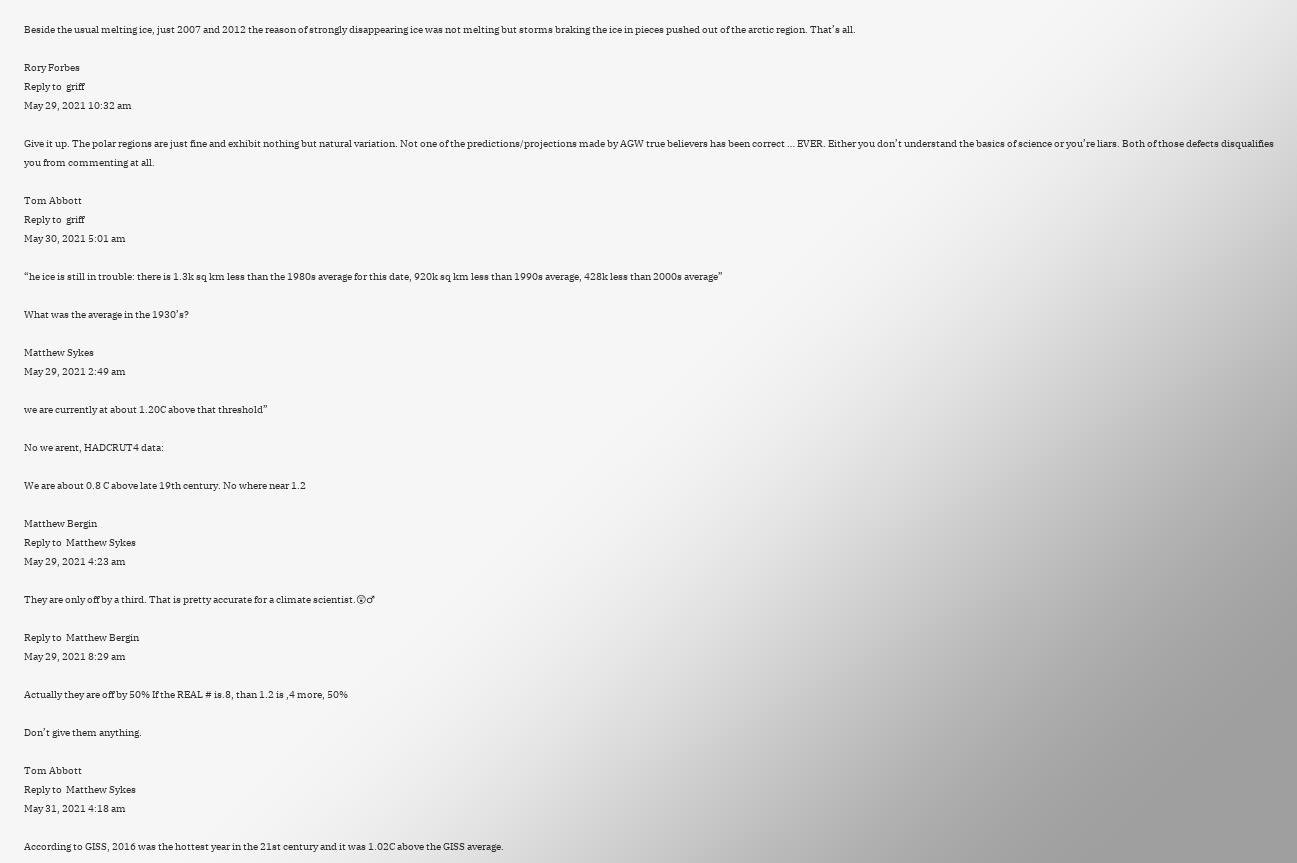Beside the usual melting ice, just 2007 and 2012 the reason of strongly disappearing ice was not melting but storms braking the ice in pieces pushed out of the arctic region. That’s all.

Rory Forbes
Reply to  griff
May 29, 2021 10:32 am

Give it up. The polar regions are just fine and exhibit nothing but natural variation. Not one of the predictions/projections made by AGW true believers has been correct … EVER. Either you don’t understand the basics of science or you’re liars. Both of those defects disqualifies you from commenting at all.

Tom Abbott
Reply to  griff
May 30, 2021 5:01 am

“he ice is still in trouble: there is 1.3k sq km less than the 1980s average for this date, 920k sq km less than 1990s average, 428k less than 2000s average”

What was the average in the 1930’s?

Matthew Sykes
May 29, 2021 2:49 am

we are currently at about 1.20C above that threshold”

No we arent, HADCRUT4 data:

We are about 0.8 C above late 19th century. No where near 1.2

Matthew Bergin
Reply to  Matthew Sykes
May 29, 2021 4:23 am

They are only off by a third. That is pretty accurate for a climate scientist.😲♂

Reply to  Matthew Bergin
May 29, 2021 8:29 am

Actually they are off by 50% If the REAL # is.8, than 1.2 is ,4 more, 50%

Don’t give them anything.

Tom Abbott
Reply to  Matthew Sykes
May 31, 2021 4:18 am

According to GISS, 2016 was the hottest year in the 21st century and it was 1.02C above the GISS average.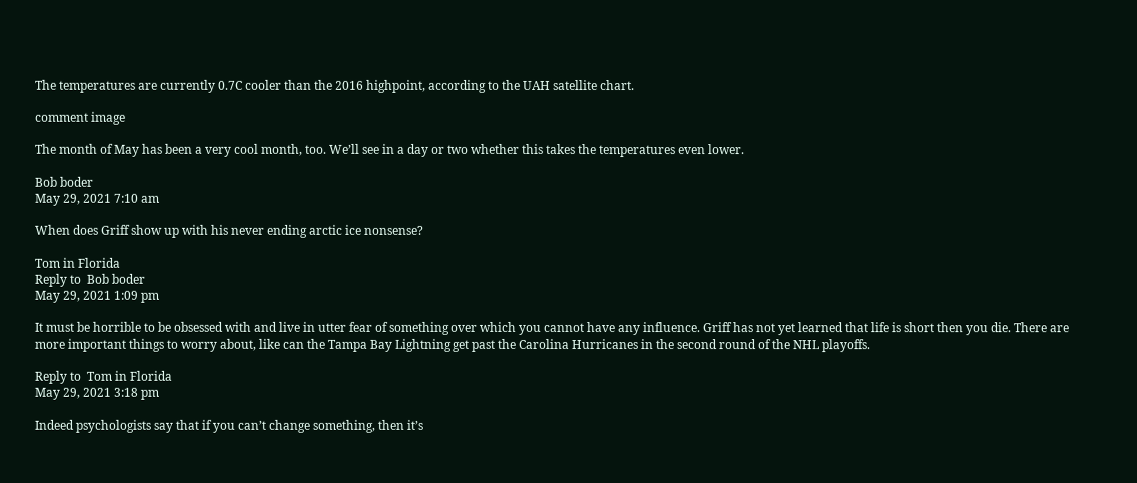The temperatures are currently 0.7C cooler than the 2016 highpoint, according to the UAH satellite chart.

comment image

The month of May has been a very cool month, too. We’ll see in a day or two whether this takes the temperatures even lower.

Bob boder
May 29, 2021 7:10 am

When does Griff show up with his never ending arctic ice nonsense?

Tom in Florida
Reply to  Bob boder
May 29, 2021 1:09 pm

It must be horrible to be obsessed with and live in utter fear of something over which you cannot have any influence. Griff has not yet learned that life is short then you die. There are more important things to worry about, like can the Tampa Bay Lightning get past the Carolina Hurricanes in the second round of the NHL playoffs.

Reply to  Tom in Florida
May 29, 2021 3:18 pm

Indeed psychologists say that if you can’t change something, then it’s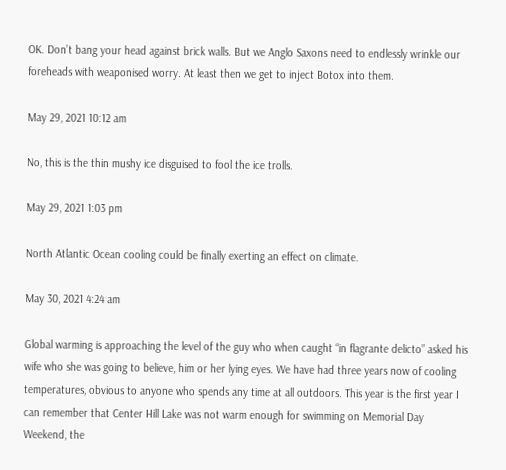OK. Don’t bang your head against brick walls. But we Anglo Saxons need to endlessly wrinkle our foreheads with weaponised worry. At least then we get to inject Botox into them.

May 29, 2021 10:12 am

No, this is the thin mushy ice disguised to fool the ice trolls.

May 29, 2021 1:03 pm

North Atlantic Ocean cooling could be finally exerting an effect on climate.

May 30, 2021 4:24 am

Global warming is approaching the level of the guy who when caught “in flagrante delicto” asked his wife who she was going to believe, him or her lying eyes. We have had three years now of cooling temperatures, obvious to anyone who spends any time at all outdoors. This year is the first year I can remember that Center Hill Lake was not warm enough for swimming on Memorial Day Weekend, the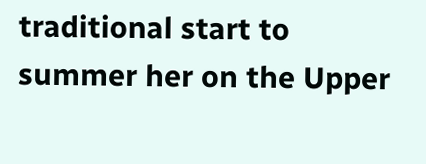traditional start to summer her on the Upper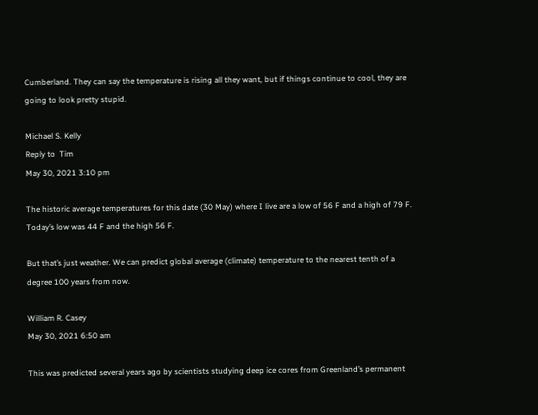Cumberland. They can say the temperature is rising all they want, but if things continue to cool, they are going to look pretty stupid.

Michael S. Kelly
Reply to  Tim
May 30, 2021 3:10 pm

The historic average temperatures for this date (30 May) where I live are a low of 56 F and a high of 79 F. Today’s low was 44 F and the high 56 F.

But that’s just weather. We can predict global average (climate) temperature to the nearest tenth of a degree 100 years from now.

William R. Casey
May 30, 2021 6:50 am

This was predicted several years ago by scientists studying deep ice cores from Greenland’s permanent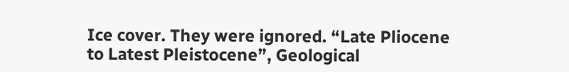Ice cover. They were ignored. “Late Pliocene to Latest Pleistocene”, Geological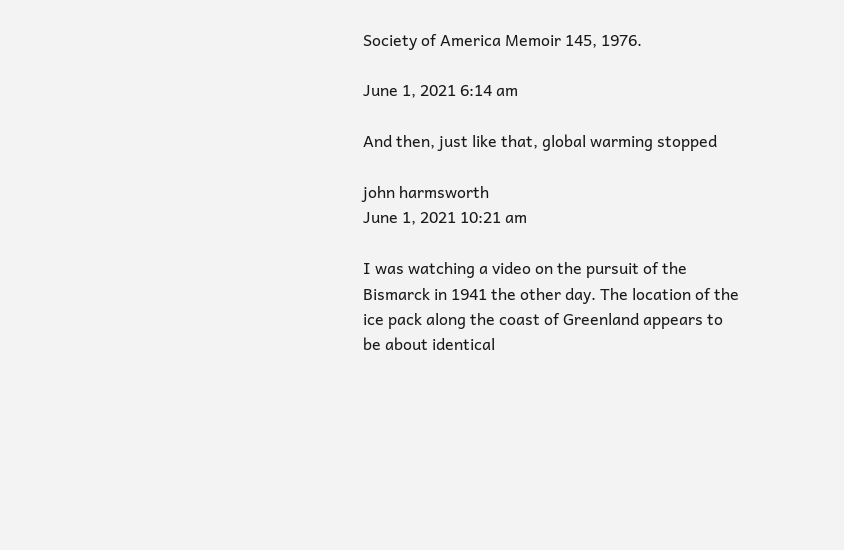Society of America Memoir 145, 1976.

June 1, 2021 6:14 am

And then, just like that, global warming stopped

john harmsworth
June 1, 2021 10:21 am

I was watching a video on the pursuit of the Bismarck in 1941 the other day. The location of the ice pack along the coast of Greenland appears to be about identical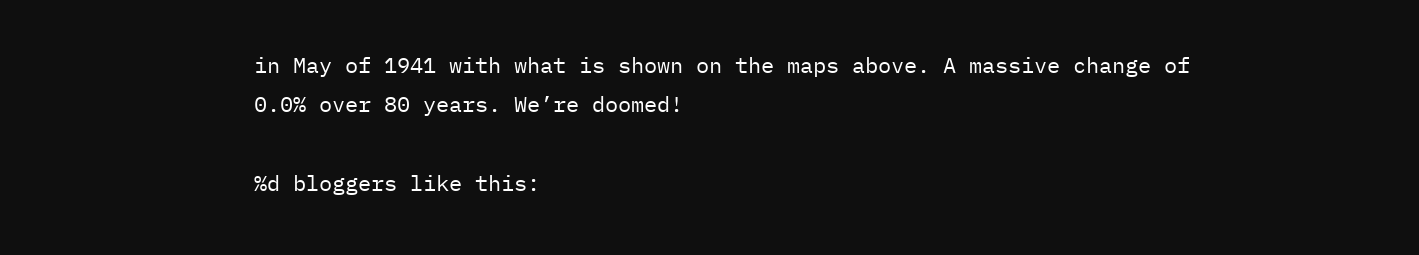in May of 1941 with what is shown on the maps above. A massive change of 0.0% over 80 years. We’re doomed!

%d bloggers like this: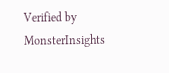Verified by MonsterInsights